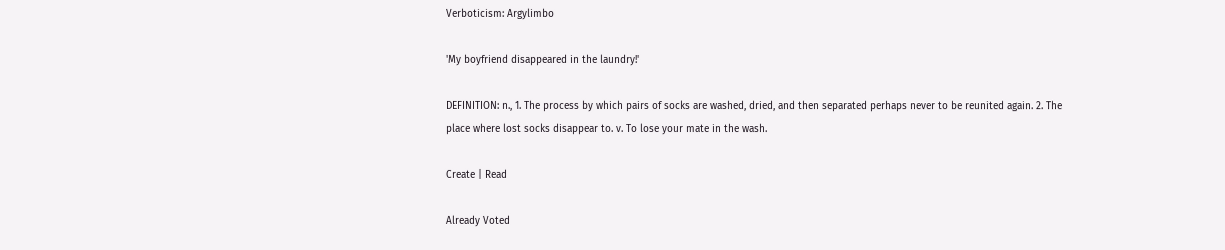Verboticism: Argylimbo

'My boyfriend disappeared in the laundry!'

DEFINITION: n., 1. The process by which pairs of socks are washed, dried, and then separated perhaps never to be reunited again. 2. The place where lost socks disappear to. v. To lose your mate in the wash.

Create | Read

Already Voted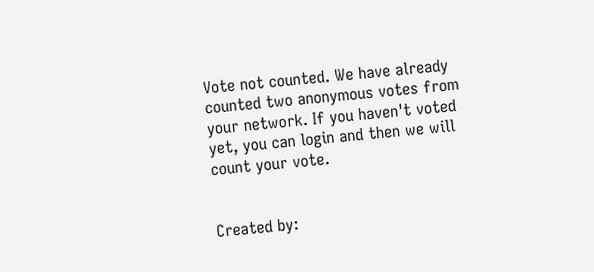Vote not counted. We have already counted two anonymous votes from your network. If you haven't voted yet, you can login and then we will count your vote.


Created by: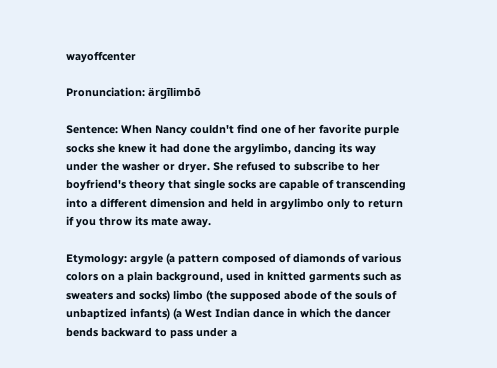wayoffcenter

Pronunciation: ärgīlimbō

Sentence: When Nancy couldn't find one of her favorite purple socks she knew it had done the argylimbo, dancing its way under the washer or dryer. She refused to subscribe to her boyfriend's theory that single socks are capable of transcending into a different dimension and held in argylimbo only to return if you throw its mate away.

Etymology: argyle (a pattern composed of diamonds of various colors on a plain background, used in knitted garments such as sweaters and socks) limbo (the supposed abode of the souls of unbaptized infants) (a West Indian dance in which the dancer bends backward to pass under a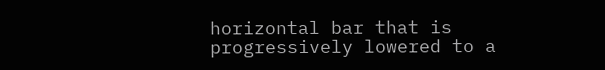horizontal bar that is progressively lowered to a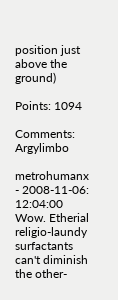position just above the ground)

Points: 1094

Comments: Argylimbo

metrohumanx - 2008-11-06: 12:04:00
Wow. Etherial religio-laundy surfactants can't diminish the other-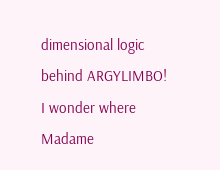dimensional logic behind ARGYLIMBO! I wonder where Madame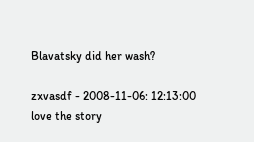Blavatsky did her wash?

zxvasdf - 2008-11-06: 12:13:00
love the story